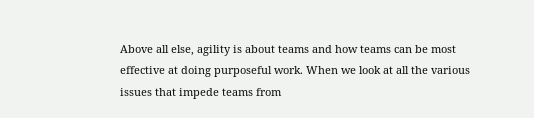Above all else, agility is about teams and how teams can be most effective at doing purposeful work. When we look at all the various issues that impede teams from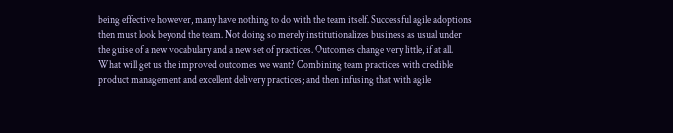being effective however, many have nothing to do with the team itself. Successful agile adoptions then must look beyond the team. Not doing so merely institutionalizes business as usual under the guise of a new vocabulary and a new set of practices. Outcomes change very little, if at all. What will get us the improved outcomes we want? Combining team practices with credible product management and excellent delivery practices; and then infusing that with agile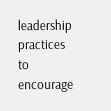leadership practices to encourage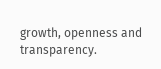growth, openness and transparency.